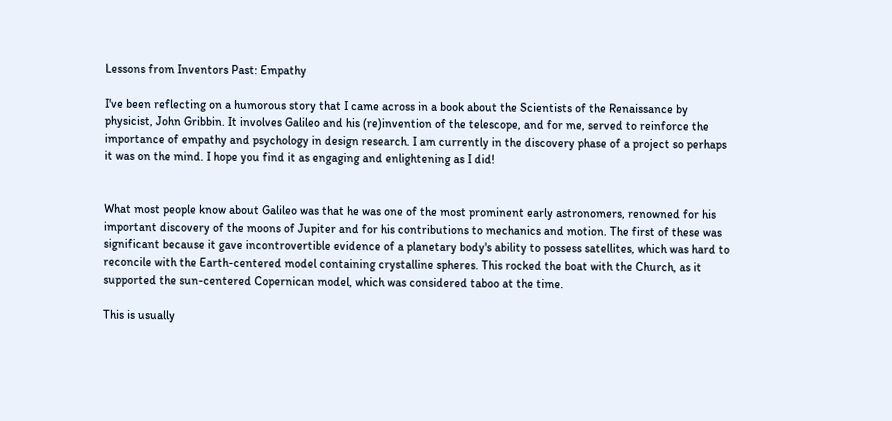Lessons from Inventors Past: Empathy

I've been reflecting on a humorous story that I came across in a book about the Scientists of the Renaissance by physicist, John Gribbin. It involves Galileo and his (re)invention of the telescope, and for me, served to reinforce the importance of empathy and psychology in design research. I am currently in the discovery phase of a project so perhaps it was on the mind. I hope you find it as engaging and enlightening as I did!


What most people know about Galileo was that he was one of the most prominent early astronomers, renowned for his important discovery of the moons of Jupiter and for his contributions to mechanics and motion. The first of these was significant because it gave incontrovertible evidence of a planetary body's ability to possess satellites, which was hard to reconcile with the Earth-centered model containing crystalline spheres. This rocked the boat with the Church, as it supported the sun-centered Copernican model, which was considered taboo at the time.

This is usually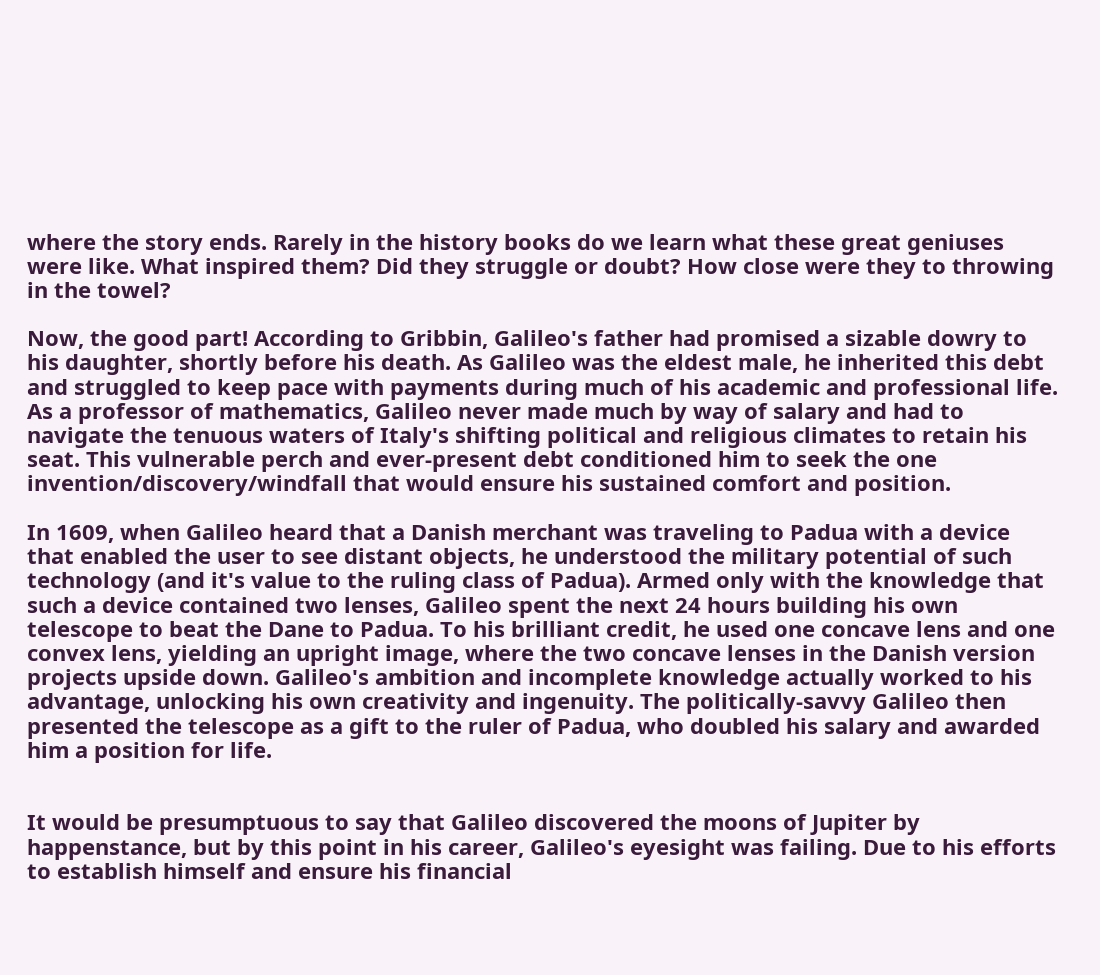where the story ends. Rarely in the history books do we learn what these great geniuses were like. What inspired them? Did they struggle or doubt? How close were they to throwing in the towel?

Now, the good part! According to Gribbin, Galileo's father had promised a sizable dowry to his daughter, shortly before his death. As Galileo was the eldest male, he inherited this debt and struggled to keep pace with payments during much of his academic and professional life. As a professor of mathematics, Galileo never made much by way of salary and had to navigate the tenuous waters of Italy's shifting political and religious climates to retain his seat. This vulnerable perch and ever-present debt conditioned him to seek the one invention/discovery/windfall that would ensure his sustained comfort and position.

In 1609, when Galileo heard that a Danish merchant was traveling to Padua with a device that enabled the user to see distant objects, he understood the military potential of such technology (and it's value to the ruling class of Padua). Armed only with the knowledge that such a device contained two lenses, Galileo spent the next 24 hours building his own telescope to beat the Dane to Padua. To his brilliant credit, he used one concave lens and one convex lens, yielding an upright image, where the two concave lenses in the Danish version projects upside down. Galileo's ambition and incomplete knowledge actually worked to his advantage, unlocking his own creativity and ingenuity. The politically-savvy Galileo then presented the telescope as a gift to the ruler of Padua, who doubled his salary and awarded him a position for life.


It would be presumptuous to say that Galileo discovered the moons of Jupiter by happenstance, but by this point in his career, Galileo's eyesight was failing. Due to his efforts to establish himself and ensure his financial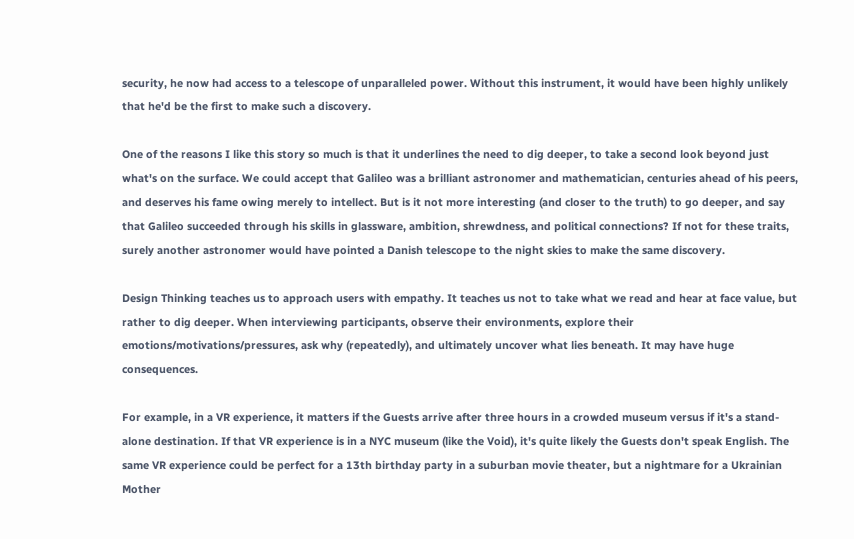security, he now had access to a telescope of unparalleled power. Without this instrument, it would have been highly unlikely that he'd be the first to make such a discovery.

One of the reasons I like this story so much is that it underlines the need to dig deeper, to take a second look beyond just what's on the surface. We could accept that Galileo was a brilliant astronomer and mathematician, centuries ahead of his peers, and deserves his fame owing merely to intellect. But is it not more interesting (and closer to the truth) to go deeper, and say that Galileo succeeded through his skills in glassware, ambition, shrewdness, and political connections? If not for these traits, surely another astronomer would have pointed a Danish telescope to the night skies to make the same discovery.

Design Thinking teaches us to approach users with empathy. It teaches us not to take what we read and hear at face value, but rather to dig deeper. When interviewing participants, observe their environments, explore their emotions/motivations/pressures, ask why (repeatedly), and ultimately uncover what lies beneath. It may have huge consequences.

For example, in a VR experience, it matters if the Guests arrive after three hours in a crowded museum versus if it's a stand-alone destination. If that VR experience is in a NYC museum (like the Void), it's quite likely the Guests don't speak English. The same VR experience could be perfect for a 13th birthday party in a suburban movie theater, but a nightmare for a Ukrainian Mother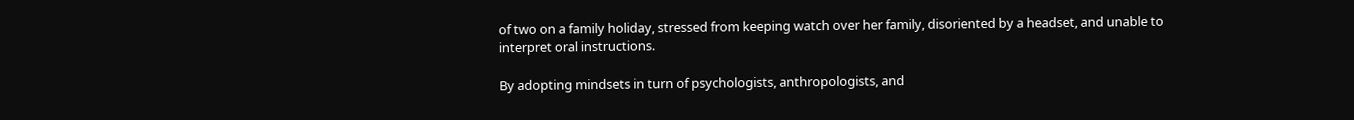of two on a family holiday, stressed from keeping watch over her family, disoriented by a headset, and unable to interpret oral instructions.

By adopting mindsets in turn of psychologists, anthropologists, and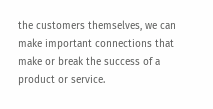the customers themselves, we can make important connections that make or break the success of a product or service.